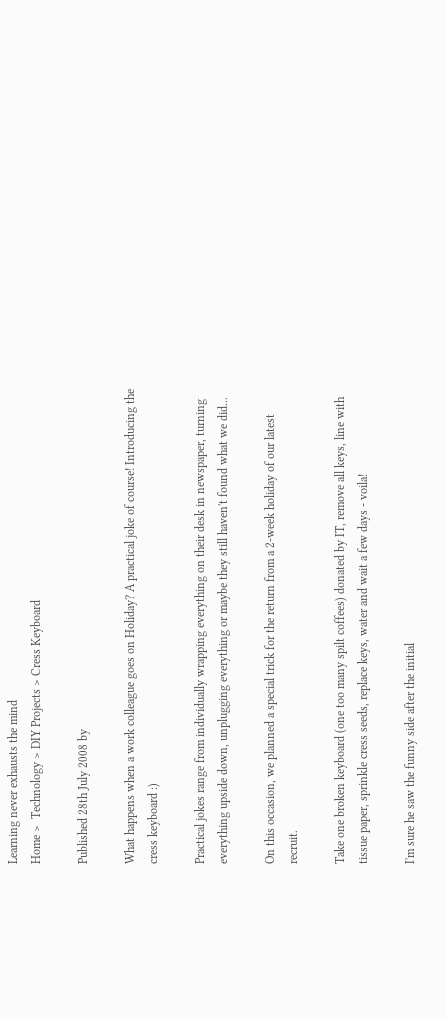Learning never exhausts the mind
Home >  Technology > DIY Projects > Cress Keyboard

Published 28th July 2008 by

What happens when a work colleague goes on Holiday? A practical joke of course! Introducing the cress keyboard :)

Practical jokes range from individually wrapping everything on their desk in newspaper, turning everything upside down, unplugging everything or maybe they still haven't found what we did...

On this occasion, we planned a special trick for the return from a 2-week holiday of our latest recruit.

Take one broken keyboard (one too many spilt coffees) donated by IT, remove all keys, line with tissue paper, sprinkle cress seeds, replace keys, water and wait a few days - voila!

I'm sure he saw the funny side after the initial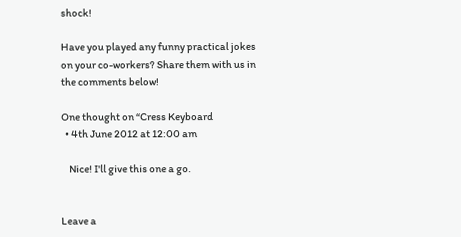shock!

Have you played any funny practical jokes on your co-workers? Share them with us in the comments below!

One thought on “Cress Keyboard
  • 4th June 2012 at 12:00 am

    Nice! I'll give this one a go.


Leave a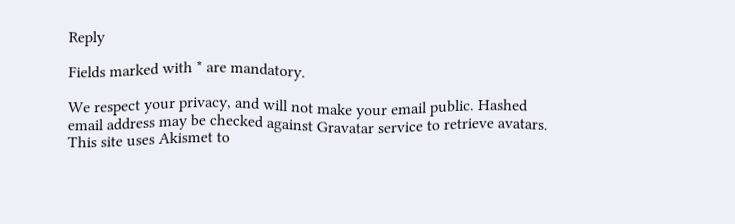Reply

Fields marked with * are mandatory.

We respect your privacy, and will not make your email public. Hashed email address may be checked against Gravatar service to retrieve avatars. This site uses Akismet to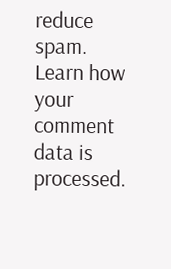reduce spam. Learn how your comment data is processed.